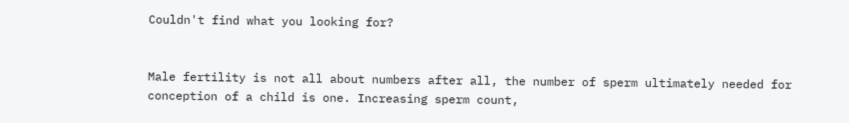Couldn't find what you looking for?


Male fertility is not all about numbers after all, the number of sperm ultimately needed for conception of a child is one. Increasing sperm count,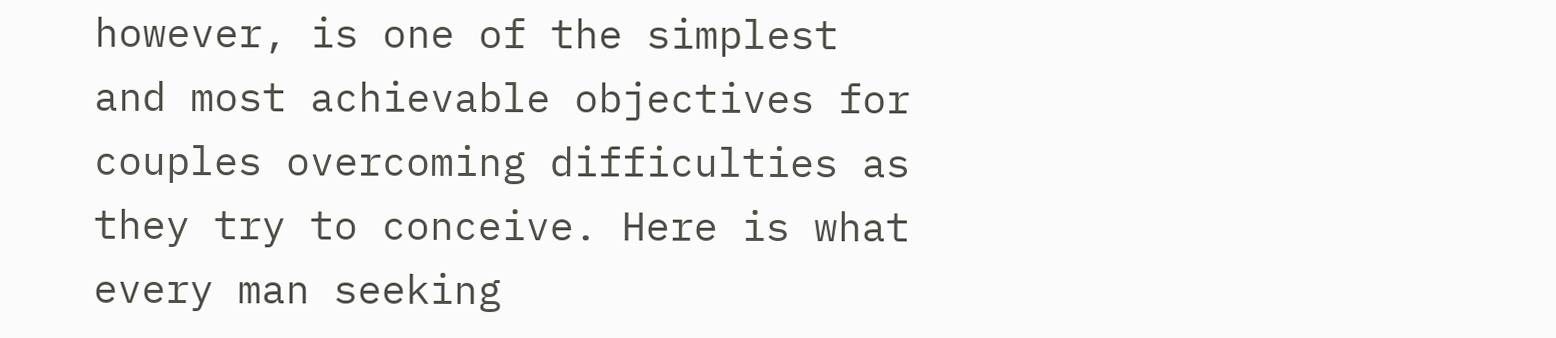however, is one of the simplest and most achievable objectives for couples overcoming difficulties as they try to conceive. Here is what every man seeking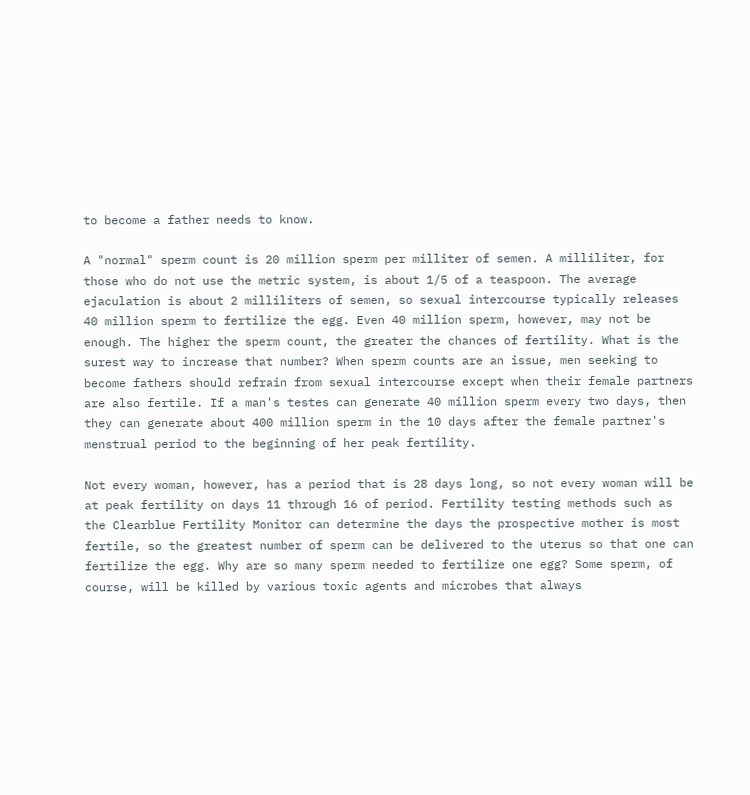to become a father needs to know.

A "normal" sperm count is 20 million sperm per milliter of semen. A milliliter, for those who do not use the metric system, is about 1/5 of a teaspoon. The average ejaculation is about 2 milliliters of semen, so sexual intercourse typically releases 40 million sperm to fertilize the egg. Even 40 million sperm, however, may not be enough. The higher the sperm count, the greater the chances of fertility. What is the surest way to increase that number? When sperm counts are an issue, men seeking to become fathers should refrain from sexual intercourse except when their female partners are also fertile. If a man's testes can generate 40 million sperm every two days, then they can generate about 400 million sperm in the 10 days after the female partner's menstrual period to the beginning of her peak fertility.

Not every woman, however, has a period that is 28 days long, so not every woman will be at peak fertility on days 11 through 16 of period. Fertility testing methods such as the Clearblue Fertility Monitor can determine the days the prospective mother is most fertile, so the greatest number of sperm can be delivered to the uterus so that one can fertilize the egg. Why are so many sperm needed to fertilize one egg? Some sperm, of course, will be killed by various toxic agents and microbes that always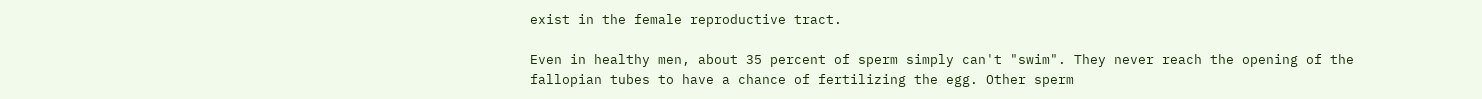exist in the female reproductive tract.

Even in healthy men, about 35 percent of sperm simply can't "swim". They never reach the opening of the fallopian tubes to have a chance of fertilizing the egg. Other sperm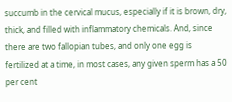succumb in the cervical mucus, especially if it is brown, dry, thick, and filled with inflammatory chemicals. And, since there are two fallopian tubes, and only one egg is fertilized at a time, in most cases, any given sperm has a 50 per cent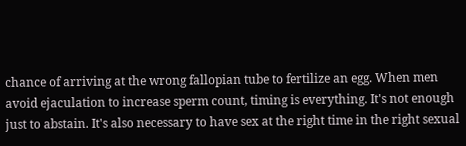chance of arriving at the wrong fallopian tube to fertilize an egg. When men avoid ejaculation to increase sperm count, timing is everything. It's not enough just to abstain. It's also necessary to have sex at the right time in the right sexual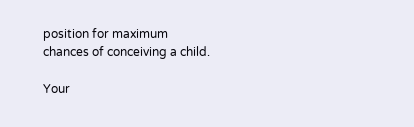position for maximum chances of conceiving a child.

Your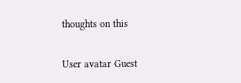thoughts on this

User avatar Guest